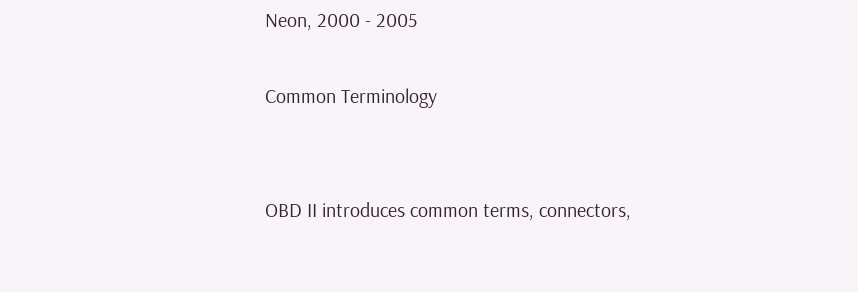Neon, 2000 - 2005

Common Terminology


OBD II introduces common terms, connectors,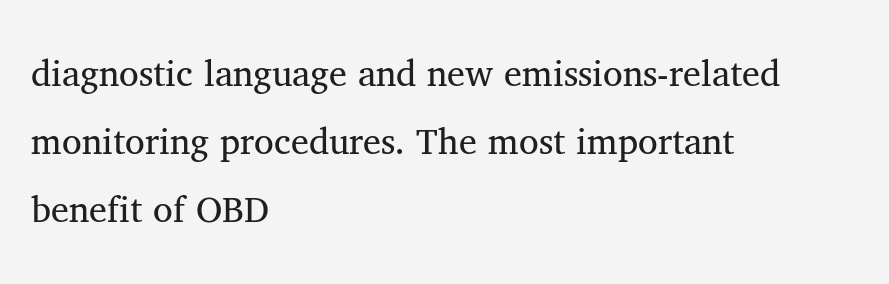diagnostic language and new emissions-related monitoring procedures. The most important benefit of OBD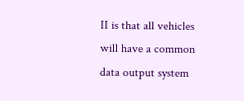II is that all vehicles will have a common data output system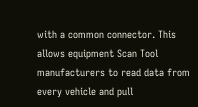with a common connector. This allows equipment Scan Tool manufacturers to read data from every vehicle and pull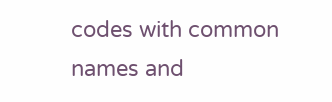codes with common names and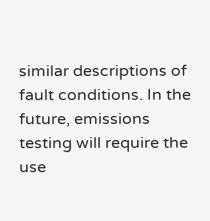similar descriptions of fault conditions. In the future, emissions testing will require the use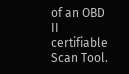of an OBD II certifiable Scan Tool.